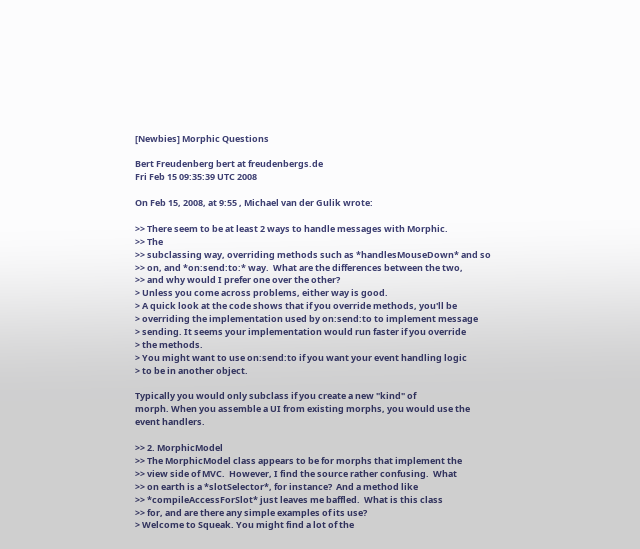[Newbies] Morphic Questions

Bert Freudenberg bert at freudenbergs.de
Fri Feb 15 09:35:39 UTC 2008

On Feb 15, 2008, at 9:55 , Michael van der Gulik wrote:

>> There seem to be at least 2 ways to handle messages with Morphic.
>> The
>> subclassing way, overriding methods such as *handlesMouseDown* and so
>> on, and *on:send:to:* way.  What are the differences between the two,
>> and why would I prefer one over the other?
> Unless you come across problems, either way is good.
> A quick look at the code shows that if you override methods, you'll be
> overriding the implementation used by on:send:to to implement message
> sending. It seems your implementation would run faster if you override
> the methods.
> You might want to use on:send:to if you want your event handling logic
> to be in another object.

Typically you would only subclass if you create a new "kind" of
morph. When you assemble a UI from existing morphs, you would use the
event handlers.

>> 2. MorphicModel
>> The MorphicModel class appears to be for morphs that implement the
>> view side of MVC.  However, I find the source rather confusing.  What
>> on earth is a *slotSelector*, for instance?  And a method like
>> *compileAccessForSlot* just leaves me baffled.  What is this class
>> for, and are there any simple examples of its use?
> Welcome to Squeak. You might find a lot of the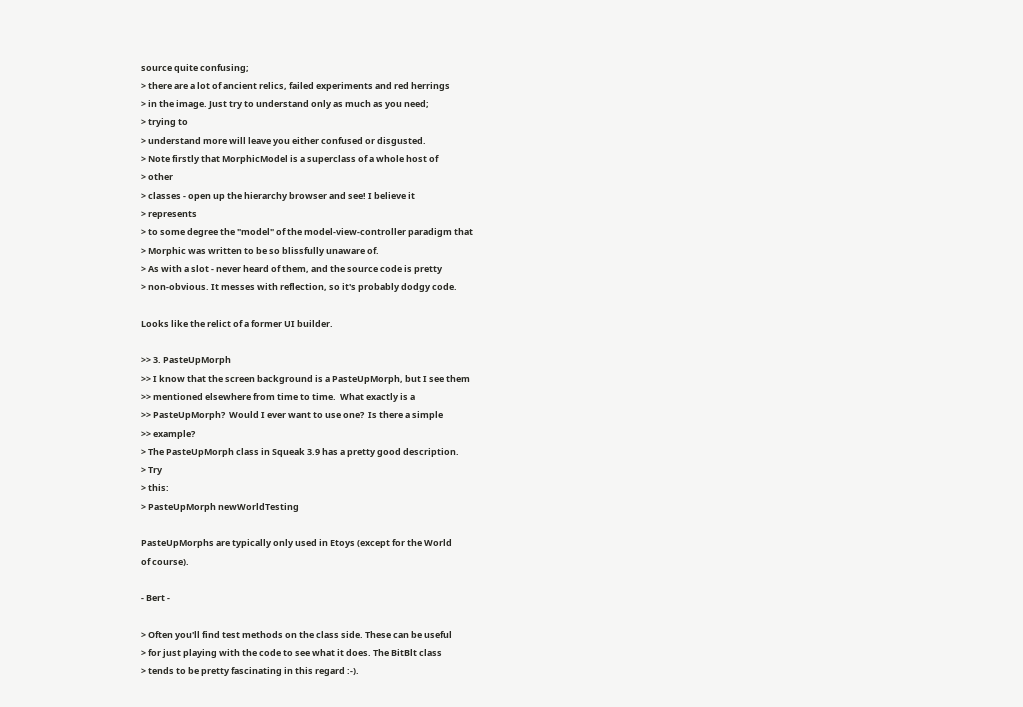source quite confusing;
> there are a lot of ancient relics, failed experiments and red herrings
> in the image. Just try to understand only as much as you need;
> trying to
> understand more will leave you either confused or disgusted.
> Note firstly that MorphicModel is a superclass of a whole host of
> other
> classes - open up the hierarchy browser and see! I believe it
> represents
> to some degree the "model" of the model-view-controller paradigm that
> Morphic was written to be so blissfully unaware of.
> As with a slot - never heard of them, and the source code is pretty
> non-obvious. It messes with reflection, so it's probably dodgy code.

Looks like the relict of a former UI builder.

>> 3. PasteUpMorph
>> I know that the screen background is a PasteUpMorph, but I see them
>> mentioned elsewhere from time to time.  What exactly is a
>> PasteUpMorph?  Would I ever want to use one?  Is there a simple
>> example?
> The PasteUpMorph class in Squeak 3.9 has a pretty good description.
> Try
> this:
> PasteUpMorph newWorldTesting

PasteUpMorphs are typically only used in Etoys (except for the World
of course).

- Bert -

> Often you'll find test methods on the class side. These can be useful
> for just playing with the code to see what it does. The BitBlt class
> tends to be pretty fascinating in this regard :-).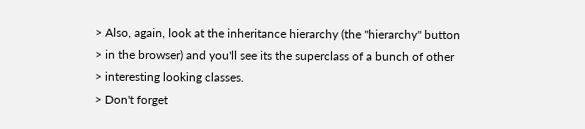> Also, again, look at the inheritance hierarchy (the "hierarchy" button
> in the browser) and you'll see its the superclass of a bunch of other
> interesting looking classes.
> Don't forget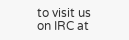to visit us on IRC at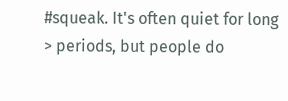#squeak. It's often quiet for long
> periods, but people do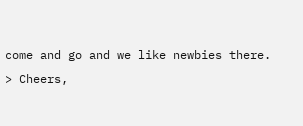come and go and we like newbies there.
> Cheers,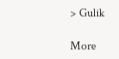> Gulik

More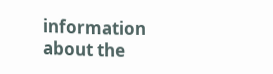information about the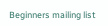Beginners mailing list